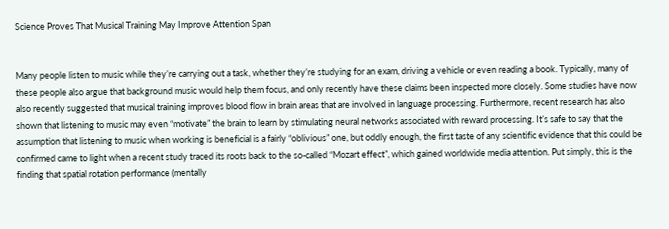Science Proves That Musical Training May Improve Attention Span


Many people listen to music while they’re carrying out a task, whether they’re studying for an exam, driving a vehicle or even reading a book. Typically, many of these people also argue that background music would help them focus, and only recently have these claims been inspected more closely. Some studies have now also recently suggested that musical training improves blood flow in brain areas that are involved in language processing. Furthermore, recent research has also shown that listening to music may even “motivate” the brain to learn by stimulating neural networks associated with reward processing. It’s safe to say that the assumption that listening to music when working is beneficial is a fairly “oblivious” one, but oddly enough, the first taste of any scientific evidence that this could be confirmed came to light when a recent study traced its roots back to the so-called “Mozart effect”, which gained worldwide media attention. Put simply, this is the finding that spatial rotation performance (mentally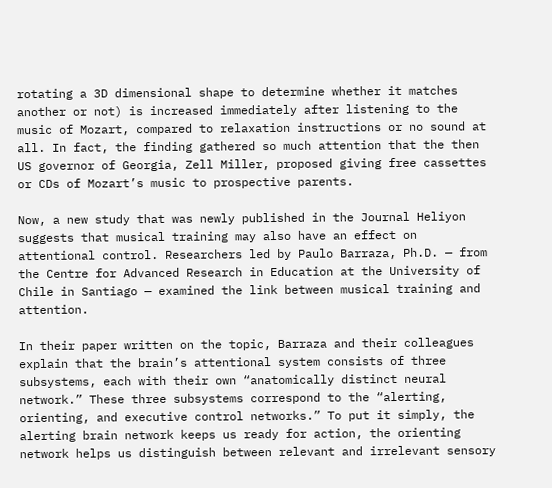rotating a 3D dimensional shape to determine whether it matches another or not) is increased immediately after listening to the music of Mozart, compared to relaxation instructions or no sound at all. In fact, the finding gathered so much attention that the then US governor of Georgia, Zell Miller, proposed giving free cassettes or CDs of Mozart’s music to prospective parents.

Now, a new study that was newly published in the Journal Heliyon suggests that musical training may also have an effect on attentional control. Researchers led by Paulo Barraza, Ph.D. — from the Centre for Advanced Research in Education at the University of Chile in Santiago — examined the link between musical training and attention.

In their paper written on the topic, Barraza and their colleagues explain that the brain’s attentional system consists of three subsystems, each with their own “anatomically distinct neural network.” These three subsystems correspond to the “alerting, orienting, and executive control networks.” To put it simply, the alerting brain network keeps us ready for action, the orienting network helps us distinguish between relevant and irrelevant sensory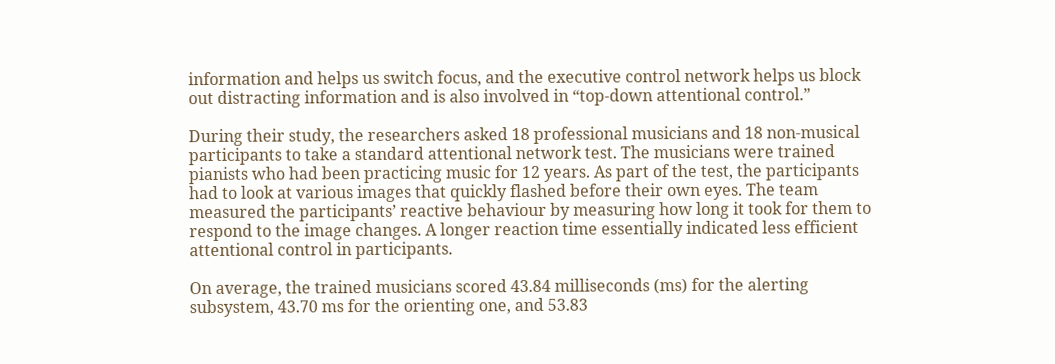information and helps us switch focus, and the executive control network helps us block out distracting information and is also involved in “top-down attentional control.”

During their study, the researchers asked 18 professional musicians and 18 non-musical participants to take a standard attentional network test. The musicians were trained pianists who had been practicing music for 12 years. As part of the test, the participants had to look at various images that quickly flashed before their own eyes. The team measured the participants’ reactive behaviour by measuring how long it took for them to respond to the image changes. A longer reaction time essentially indicated less efficient attentional control in participants.

On average, the trained musicians scored 43.84 milliseconds (ms) for the alerting subsystem, 43.70 ms for the orienting one, and 53.83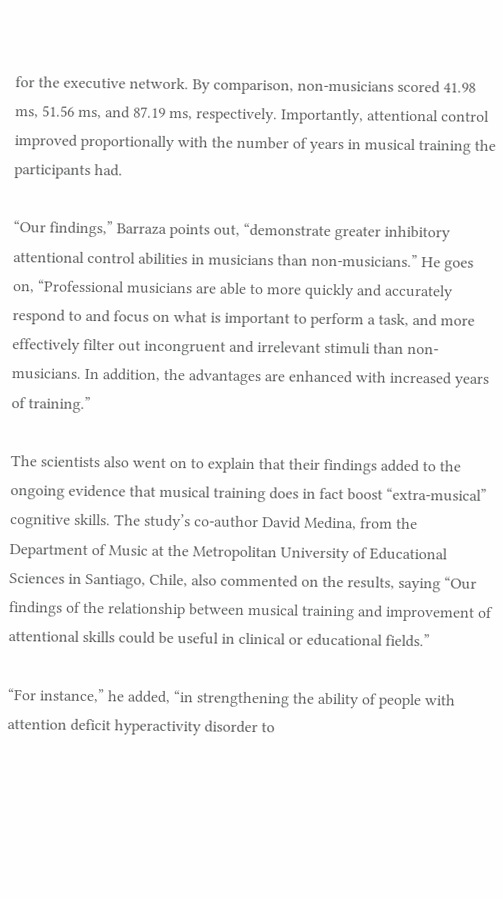for the executive network. By comparison, non-musicians scored 41.98 ms, 51.56 ms, and 87.19 ms, respectively. Importantly, attentional control improved proportionally with the number of years in musical training the participants had.

“Our findings,” Barraza points out, “demonstrate greater inhibitory attentional control abilities in musicians than non-musicians.” He goes on, “Professional musicians are able to more quickly and accurately respond to and focus on what is important to perform a task, and more effectively filter out incongruent and irrelevant stimuli than non-musicians. In addition, the advantages are enhanced with increased years of training.”

The scientists also went on to explain that their findings added to the ongoing evidence that musical training does in fact boost “extra-musical” cognitive skills. The study’s co-author David Medina, from the Department of Music at the Metropolitan University of Educational Sciences in Santiago, Chile, also commented on the results, saying “Our findings of the relationship between musical training and improvement of attentional skills could be useful in clinical or educational fields.”

“For instance,” he added, “in strengthening the ability of people with attention deficit hyperactivity disorder to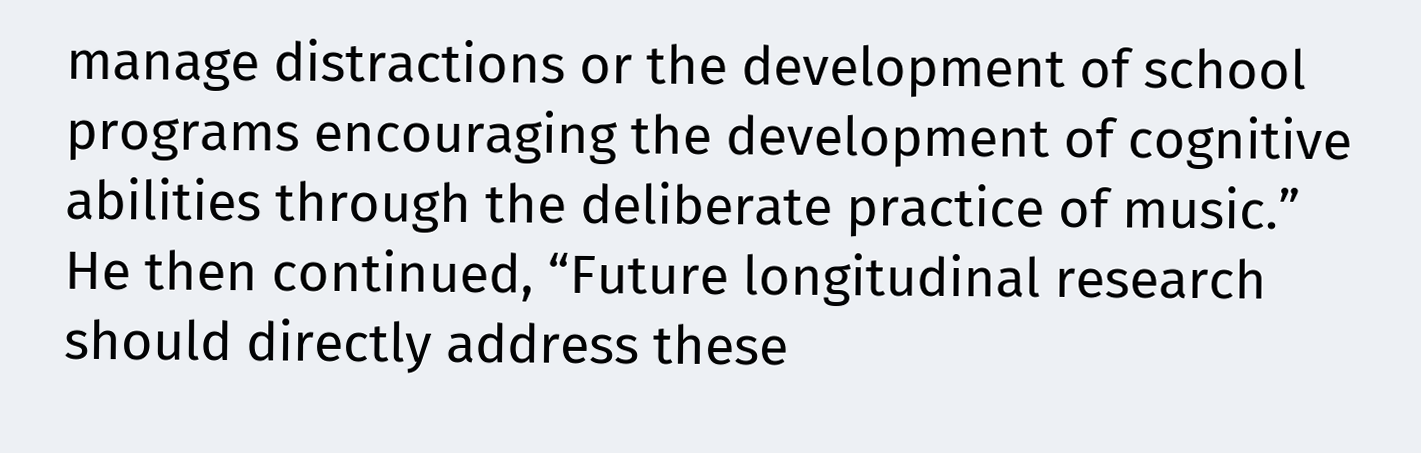manage distractions or the development of school programs encouraging the development of cognitive abilities through the deliberate practice of music.” He then continued, “Future longitudinal research should directly address these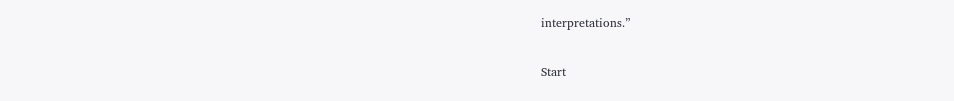interpretations.”

Start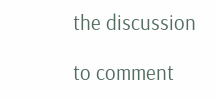the discussion

to comment